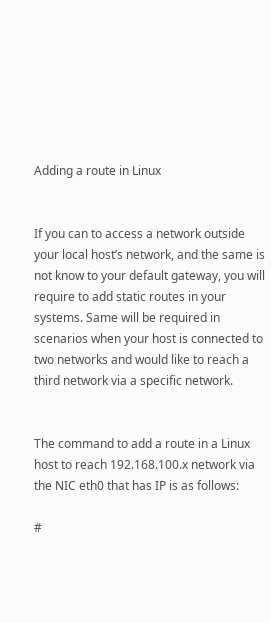Adding a route in Linux


If you can to access a network outside your local host’s network, and the same is not know to your default gateway, you will require to add static routes in your systems. Same will be required in scenarios when your host is connected to two networks and would like to reach a third network via a specific network.


The command to add a route in a Linux host to reach 192.168.100.x network via the NIC eth0 that has IP is as follows:

#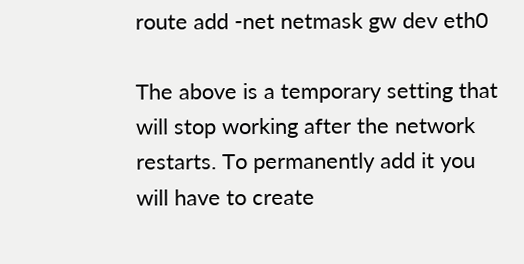route add -net netmask gw dev eth0

The above is a temporary setting that will stop working after the network restarts. To permanently add it you will have to create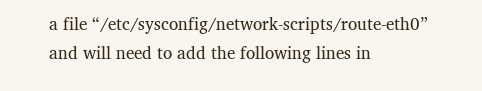a file “/etc/sysconfig/network-scripts/route-eth0” and will need to add the following lines in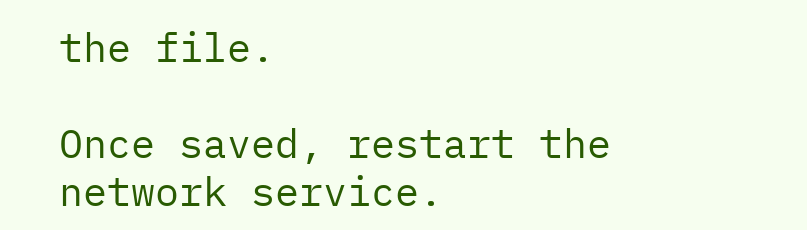the file.

Once saved, restart the network service.